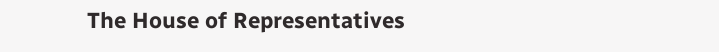The House of Representatives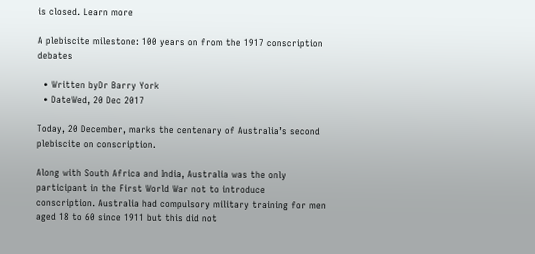is closed. Learn more

A plebiscite milestone: 100 years on from the 1917 conscription debates

  • Written byDr Barry York
  • DateWed, 20 Dec 2017

Today, 20 December, marks the centenary of Australia’s second plebiscite on conscription.

Along with South Africa and India, Australia was the only participant in the First World War not to introduce conscription. Australia had compulsory military training for men aged 18 to 60 since 1911 but this did not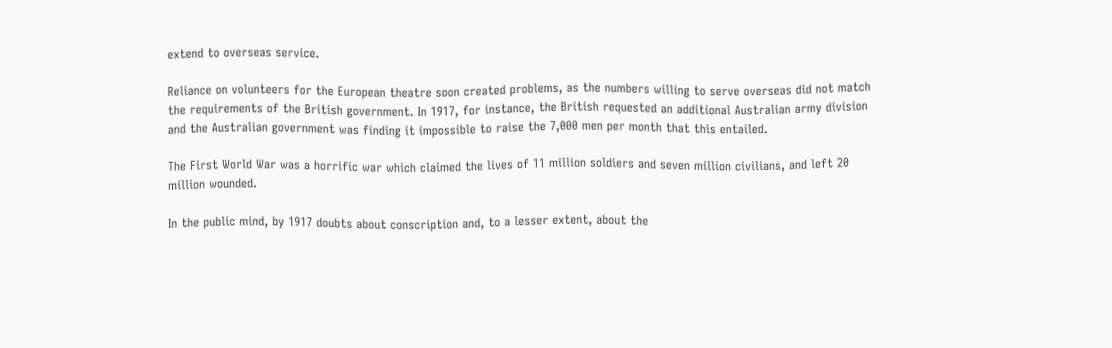extend to overseas service.

Reliance on volunteers for the European theatre soon created problems, as the numbers willing to serve overseas did not match the requirements of the British government. In 1917, for instance, the British requested an additional Australian army division and the Australian government was finding it impossible to raise the 7,000 men per month that this entailed.

The First World War was a horrific war which claimed the lives of 11 million soldiers and seven million civilians, and left 20 million wounded.

In the public mind, by 1917 doubts about conscription and, to a lesser extent, about the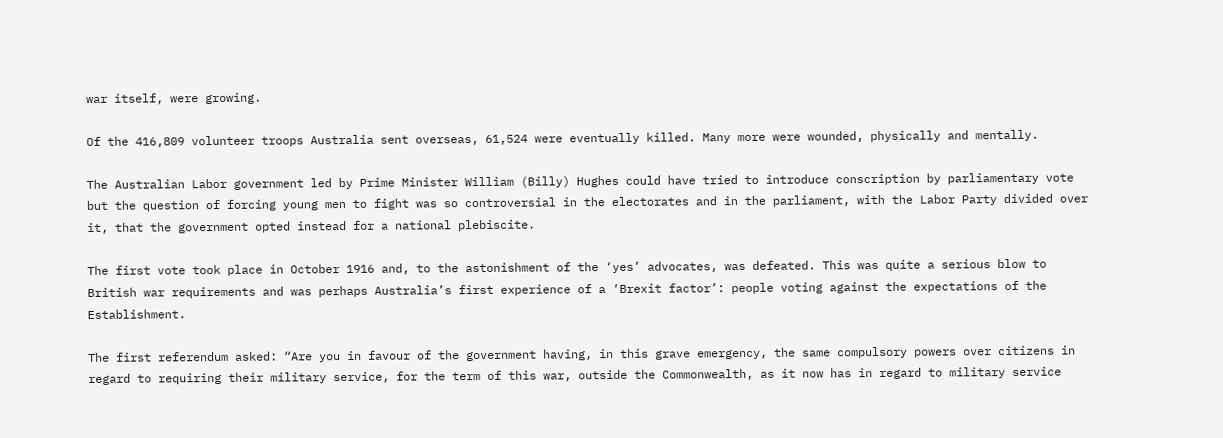war itself, were growing.

Of the 416,809 volunteer troops Australia sent overseas, 61,524 were eventually killed. Many more were wounded, physically and mentally.

The Australian Labor government led by Prime Minister William (Billy) Hughes could have tried to introduce conscription by parliamentary vote but the question of forcing young men to fight was so controversial in the electorates and in the parliament, with the Labor Party divided over it, that the government opted instead for a national plebiscite.

The first vote took place in October 1916 and, to the astonishment of the ‘yes’ advocates, was defeated. This was quite a serious blow to British war requirements and was perhaps Australia’s first experience of a ‘Brexit factor’: people voting against the expectations of the Establishment.

The first referendum asked: “Are you in favour of the government having, in this grave emergency, the same compulsory powers over citizens in regard to requiring their military service, for the term of this war, outside the Commonwealth, as it now has in regard to military service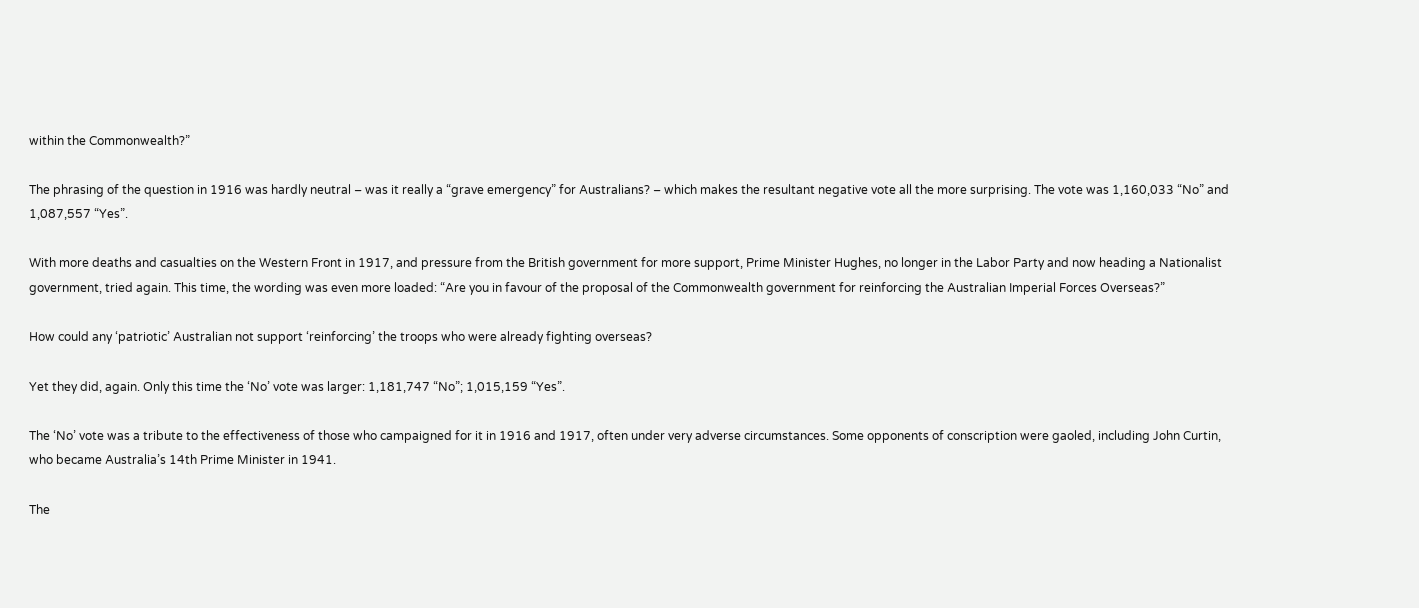within the Commonwealth?”

The phrasing of the question in 1916 was hardly neutral – was it really a “grave emergency” for Australians? – which makes the resultant negative vote all the more surprising. The vote was 1,160,033 “No” and 1,087,557 “Yes”.

With more deaths and casualties on the Western Front in 1917, and pressure from the British government for more support, Prime Minister Hughes, no longer in the Labor Party and now heading a Nationalist government, tried again. This time, the wording was even more loaded: “Are you in favour of the proposal of the Commonwealth government for reinforcing the Australian Imperial Forces Overseas?”

How could any ‘patriotic’ Australian not support ‘reinforcing’ the troops who were already fighting overseas?

Yet they did, again. Only this time the ‘No’ vote was larger: 1,181,747 “No”; 1,015,159 “Yes”.

The ‘No’ vote was a tribute to the effectiveness of those who campaigned for it in 1916 and 1917, often under very adverse circumstances. Some opponents of conscription were gaoled, including John Curtin, who became Australia’s 14th Prime Minister in 1941.

The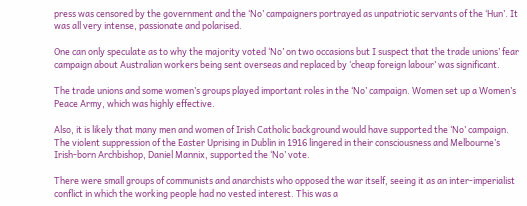press was censored by the government and the ‘No’ campaigners portrayed as unpatriotic servants of the ‘Hun’. It was all very intense, passionate and polarised.

One can only speculate as to why the majority voted ‘No’ on two occasions but I suspect that the trade unions’ fear campaign about Australian workers being sent overseas and replaced by ‘cheap foreign labour’ was significant.

The trade unions and some women’s groups played important roles in the ‘No’ campaign. Women set up a Women’s Peace Army, which was highly effective.

Also, it is likely that many men and women of Irish Catholic background would have supported the ‘No’ campaign. The violent suppression of the Easter Uprising in Dublin in 1916 lingered in their consciousness and Melbourne’s Irish-born Archbishop, Daniel Mannix, supported the ‘No’ vote.

There were small groups of communists and anarchists who opposed the war itself, seeing it as an inter-imperialist conflict in which the working people had no vested interest. This was a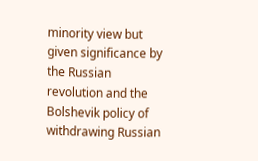minority view but given significance by the Russian revolution and the Bolshevik policy of withdrawing Russian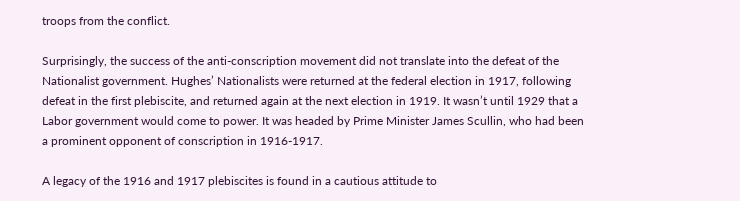troops from the conflict.

Surprisingly, the success of the anti-conscription movement did not translate into the defeat of the Nationalist government. Hughes’ Nationalists were returned at the federal election in 1917, following defeat in the first plebiscite, and returned again at the next election in 1919. It wasn’t until 1929 that a Labor government would come to power. It was headed by Prime Minister James Scullin, who had been a prominent opponent of conscription in 1916-1917.

A legacy of the 1916 and 1917 plebiscites is found in a cautious attitude to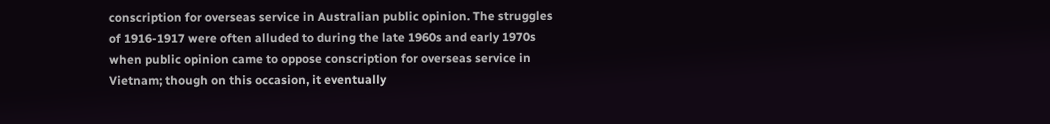conscription for overseas service in Australian public opinion. The struggles of 1916-1917 were often alluded to during the late 1960s and early 1970s when public opinion came to oppose conscription for overseas service in Vietnam; though on this occasion, it eventually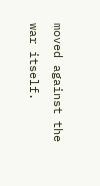moved against the war itself.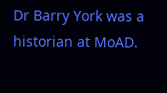Dr Barry York was a historian at MoAD.